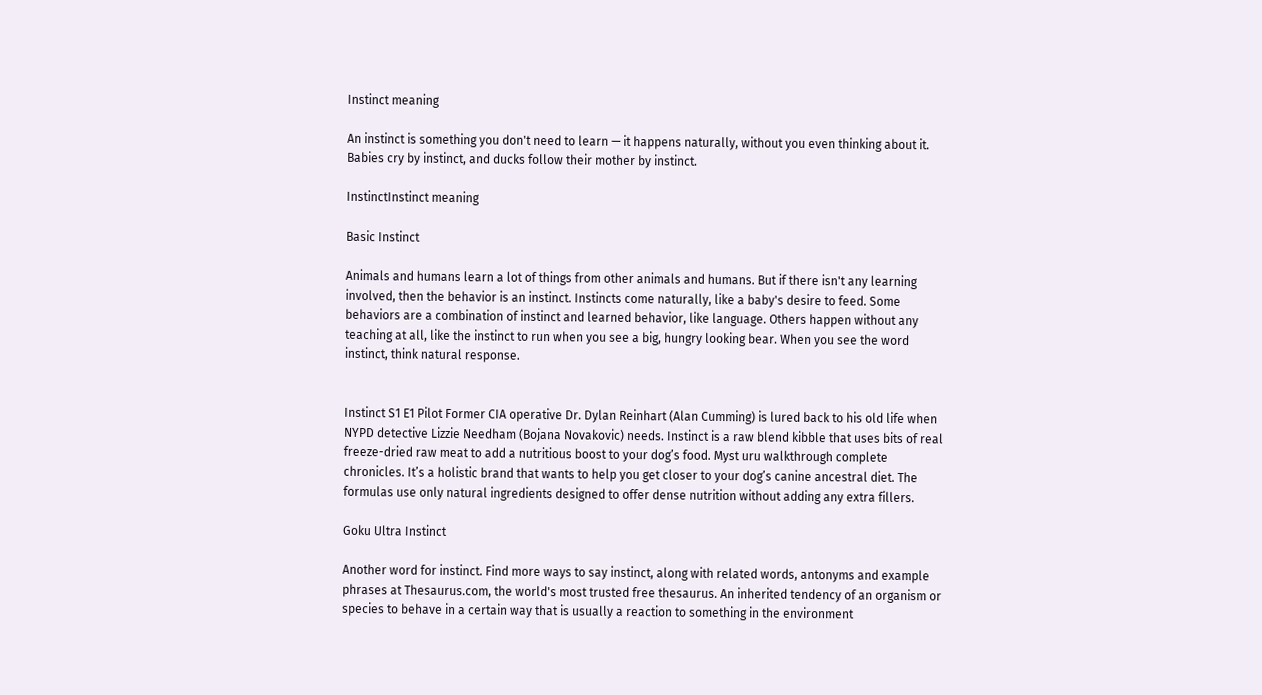Instinct meaning

An instinct is something you don't need to learn — it happens naturally, without you even thinking about it. Babies cry by instinct, and ducks follow their mother by instinct.

InstinctInstinct meaning

Basic Instinct

Animals and humans learn a lot of things from other animals and humans. But if there isn't any learning involved, then the behavior is an instinct. Instincts come naturally, like a baby's desire to feed. Some behaviors are a combination of instinct and learned behavior, like language. Others happen without any teaching at all, like the instinct to run when you see a big, hungry looking bear. When you see the word instinct, think natural response.


Instinct S1 E1 Pilot Former CIA operative Dr. Dylan Reinhart (Alan Cumming) is lured back to his old life when NYPD detective Lizzie Needham (Bojana Novakovic) needs. Instinct is a raw blend kibble that uses bits of real freeze-dried raw meat to add a nutritious boost to your dog’s food. Myst uru walkthrough complete chronicles. It’s a holistic brand that wants to help you get closer to your dog’s canine ancestral diet. The formulas use only natural ingredients designed to offer dense nutrition without adding any extra fillers.

Goku Ultra Instinct

Another word for instinct. Find more ways to say instinct, along with related words, antonyms and example phrases at Thesaurus.com, the world's most trusted free thesaurus. An inherited tendency of an organism or species to behave in a certain way that is usually a reaction to something in the environment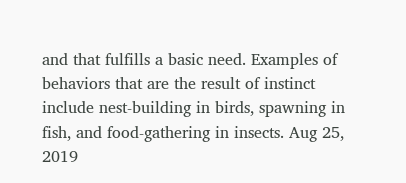and that fulfills a basic need. Examples of behaviors that are the result of instinct include nest-building in birds, spawning in fish, and food-gathering in insects. Aug 25, 2019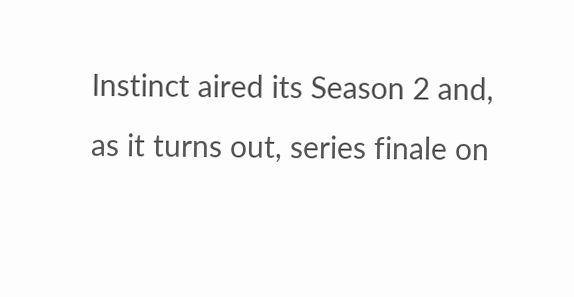Instinct aired its Season 2 and, as it turns out, series finale on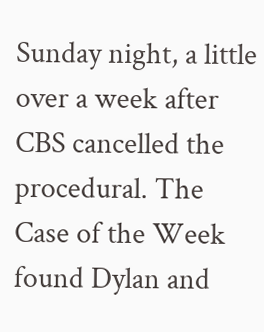Sunday night, a little over a week after CBS cancelled the procedural. The Case of the Week found Dylan and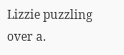Lizzie puzzling over a.